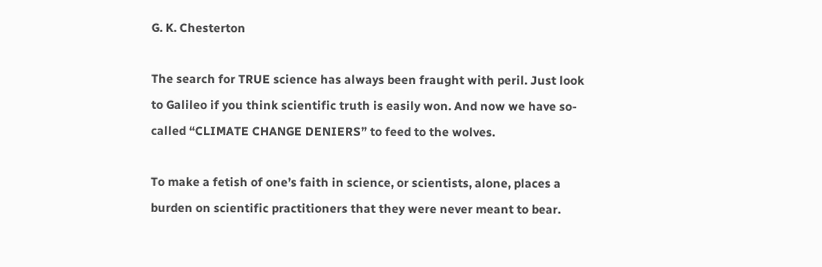G. K. Chesterton

The search for TRUE science has always been fraught with peril. Just look to Galileo if you think scientific truth is easily won. And now we have so-called “CLIMATE CHANGE DENIERS” to feed to the wolves.

To make a fetish of one’s faith in science, or scientists, alone, places a burden on scientific practitioners that they were never meant to bear.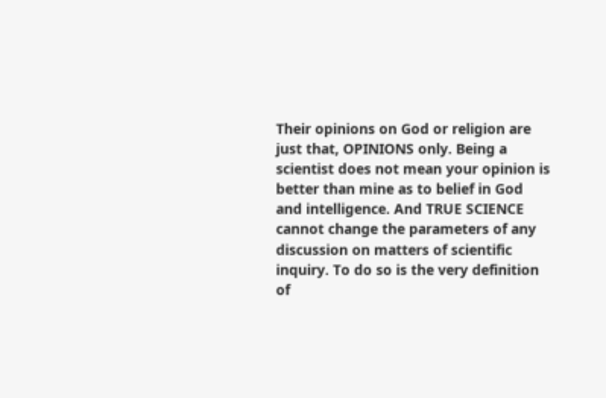Their opinions on God or religion are just that, OPINIONS only. Being a scientist does not mean your opinion is better than mine as to belief in God and intelligence. And TRUE SCIENCE cannot change the parameters of any discussion on matters of scientific inquiry. To do so is the very definition of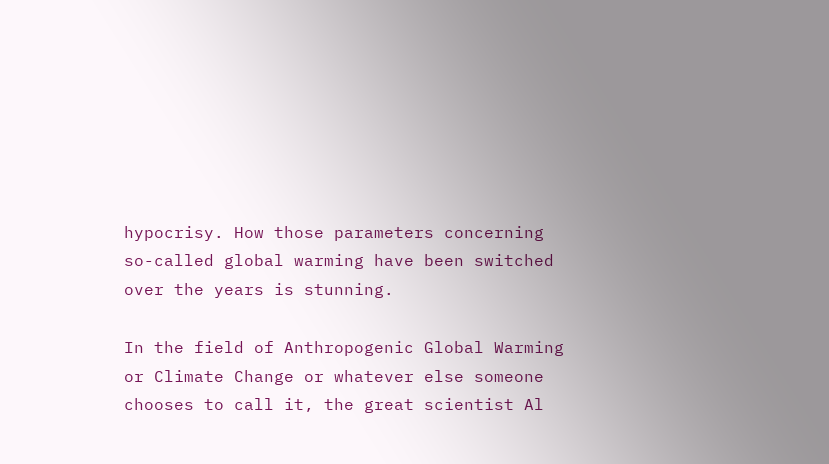hypocrisy. How those parameters concerning so-called global warming have been switched over the years is stunning.

In the field of Anthropogenic Global Warming or Climate Change or whatever else someone chooses to call it, the great scientist Al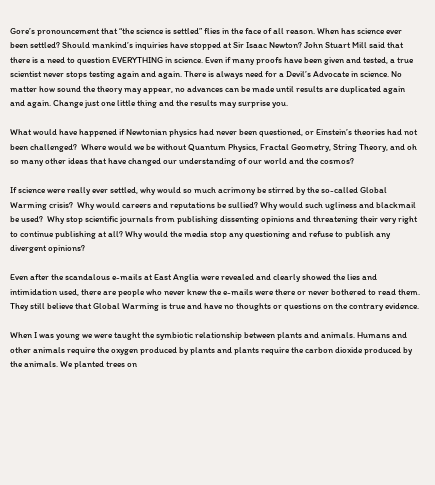Gore’s pronouncement that “the science is settled” flies in the face of all reason. When has science ever been settled? Should mankind’s inquiries have stopped at Sir Isaac Newton? John Stuart Mill said that there is a need to question EVERYTHING in science. Even if many proofs have been given and tested, a true scientist never stops testing again and again. There is always need for a Devil’s Advocate in science. No matter how sound the theory may appear, no advances can be made until results are duplicated again and again. Change just one little thing and the results may surprise you.

What would have happened if Newtonian physics had never been questioned, or Einstein’s theories had not been challenged?  Where would we be without Quantum Physics, Fractal Geometry, String Theory, and oh so many other ideas that have changed our understanding of our world and the cosmos?

If science were really ever settled, why would so much acrimony be stirred by the so-called Global Warming crisis?  Why would careers and reputations be sullied? Why would such ugliness and blackmail be used?  Why stop scientific journals from publishing dissenting opinions and threatening their very right to continue publishing at all? Why would the media stop any questioning and refuse to publish any divergent opinions?

Even after the scandalous e-mails at East Anglia were revealed and clearly showed the lies and intimidation used, there are people who never knew the e-mails were there or never bothered to read them. They still believe that Global Warming is true and have no thoughts or questions on the contrary evidence.

When I was young we were taught the symbiotic relationship between plants and animals. Humans and other animals require the oxygen produced by plants and plants require the carbon dioxide produced by the animals. We planted trees on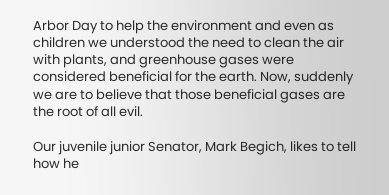Arbor Day to help the environment and even as children we understood the need to clean the air with plants, and greenhouse gases were considered beneficial for the earth. Now, suddenly we are to believe that those beneficial gases are the root of all evil.

Our juvenile junior Senator, Mark Begich, likes to tell how he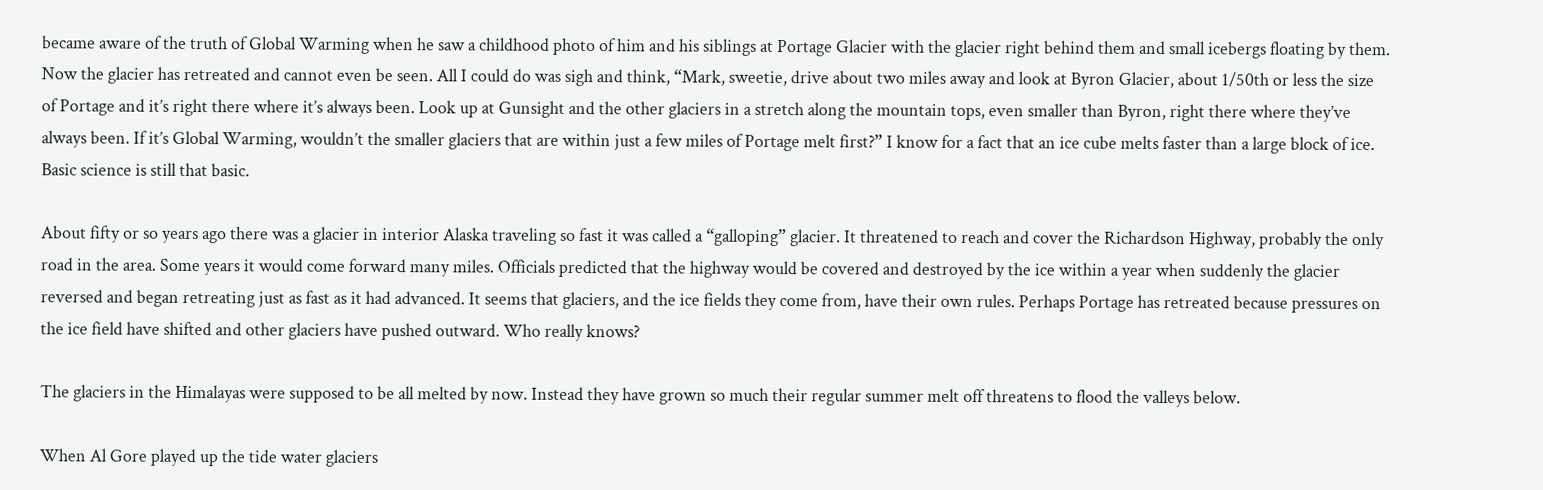became aware of the truth of Global Warming when he saw a childhood photo of him and his siblings at Portage Glacier with the glacier right behind them and small icebergs floating by them. Now the glacier has retreated and cannot even be seen. All I could do was sigh and think, “Mark, sweetie, drive about two miles away and look at Byron Glacier, about 1/50th or less the size of Portage and it’s right there where it’s always been. Look up at Gunsight and the other glaciers in a stretch along the mountain tops, even smaller than Byron, right there where they’ve always been. If it’s Global Warming, wouldn’t the smaller glaciers that are within just a few miles of Portage melt first?” I know for a fact that an ice cube melts faster than a large block of ice. Basic science is still that basic.

About fifty or so years ago there was a glacier in interior Alaska traveling so fast it was called a “galloping” glacier. It threatened to reach and cover the Richardson Highway, probably the only road in the area. Some years it would come forward many miles. Officials predicted that the highway would be covered and destroyed by the ice within a year when suddenly the glacier reversed and began retreating just as fast as it had advanced. It seems that glaciers, and the ice fields they come from, have their own rules. Perhaps Portage has retreated because pressures on the ice field have shifted and other glaciers have pushed outward. Who really knows?

The glaciers in the Himalayas were supposed to be all melted by now. Instead they have grown so much their regular summer melt off threatens to flood the valleys below.

When Al Gore played up the tide water glaciers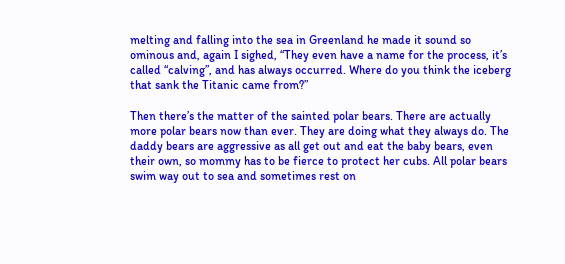melting and falling into the sea in Greenland he made it sound so ominous and, again I sighed, “They even have a name for the process, it’s called “calving”, and has always occurred. Where do you think the iceberg that sank the Titanic came from?”

Then there’s the matter of the sainted polar bears. There are actually more polar bears now than ever. They are doing what they always do. The daddy bears are aggressive as all get out and eat the baby bears, even their own, so mommy has to be fierce to protect her cubs. All polar bears swim way out to sea and sometimes rest on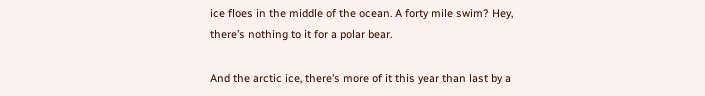ice floes in the middle of the ocean. A forty mile swim? Hey, there’s nothing to it for a polar bear.

And the arctic ice, there’s more of it this year than last by a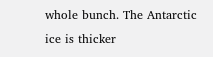whole bunch. The Antarctic ice is thicker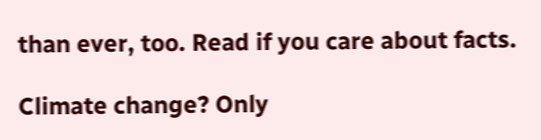than ever, too. Read if you care about facts.

Climate change? Only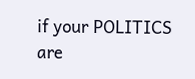if your POLITICS are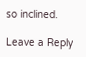so inclined.

Leave a Reply